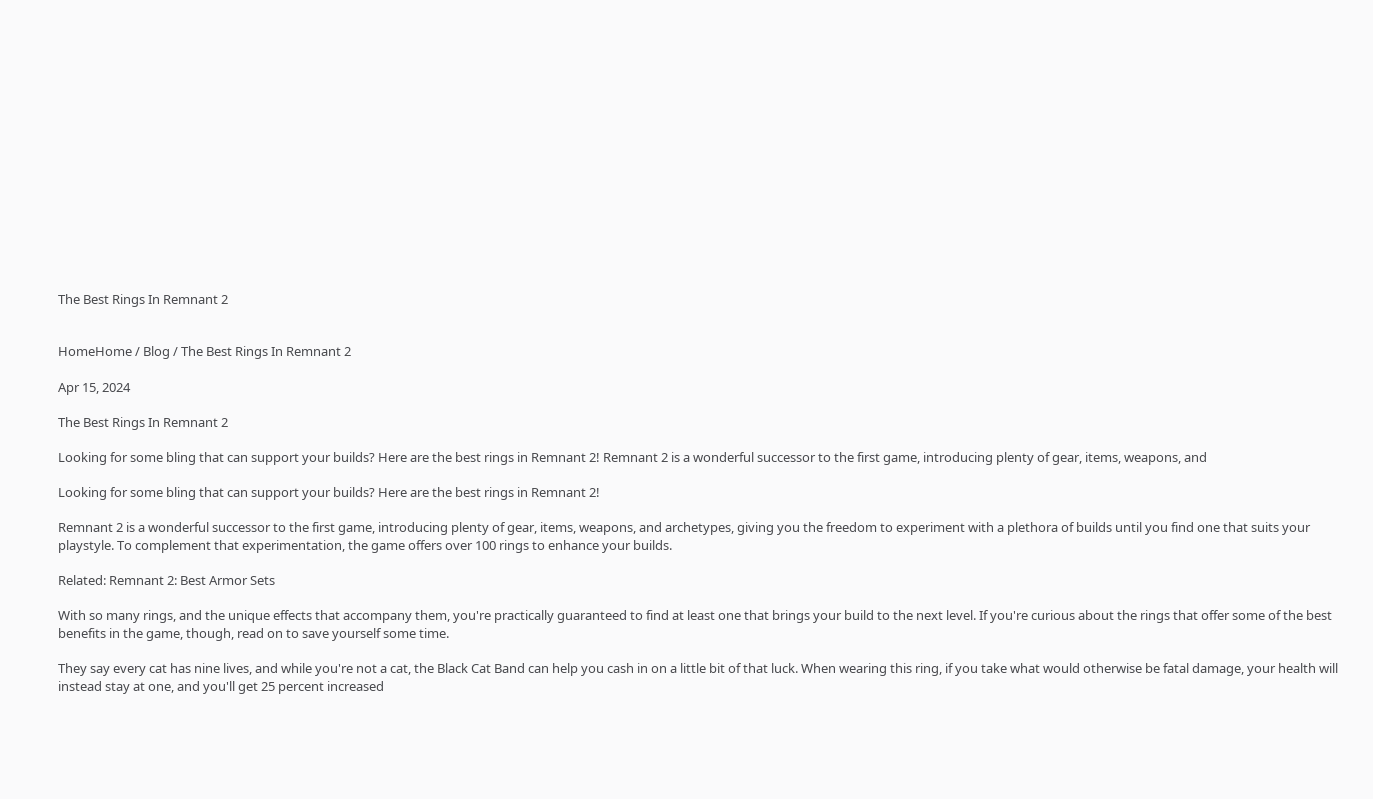The Best Rings In Remnant 2


HomeHome / Blog / The Best Rings In Remnant 2

Apr 15, 2024

The Best Rings In Remnant 2

Looking for some bling that can support your builds? Here are the best rings in Remnant 2! Remnant 2 is a wonderful successor to the first game, introducing plenty of gear, items, weapons, and

Looking for some bling that can support your builds? Here are the best rings in Remnant 2!

Remnant 2 is a wonderful successor to the first game, introducing plenty of gear, items, weapons, and archetypes, giving you the freedom to experiment with a plethora of builds until you find one that suits your playstyle. To complement that experimentation, the game offers over 100 rings to enhance your builds.

Related: Remnant 2: Best Armor Sets

With so many rings, and the unique effects that accompany them, you're practically guaranteed to find at least one that brings your build to the next level. If you're curious about the rings that offer some of the best benefits in the game, though, read on to save yourself some time.

They say every cat has nine lives, and while you're not a cat, the Black Cat Band can help you cash in on a little bit of that luck. When wearing this ring, if you take what would otherwise be fatal damage, your health will instead stay at one, and you'll get 25 percent increased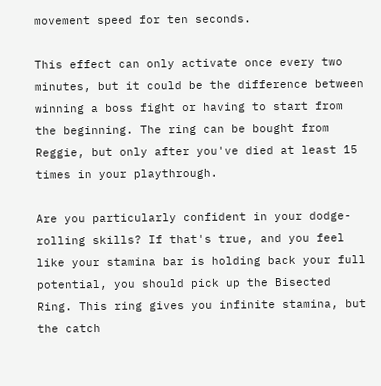movement speed for ten seconds.

This effect can only activate once every two minutes, but it could be the difference between winning a boss fight or having to start from the beginning. The ring can be bought from Reggie, but only after you've died at least 15 times in your playthrough.

Are you particularly confident in your dodge-rolling skills? If that's true, and you feel like your stamina bar is holding back your full potential, you should pick up the Bisected Ring. This ring gives you infinite stamina, but the catch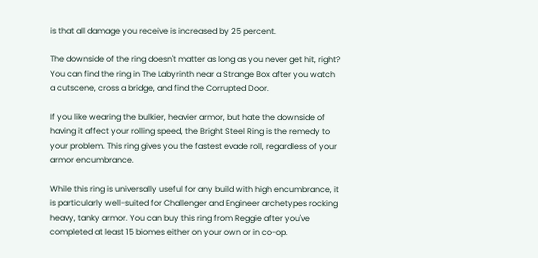is that all damage you receive is increased by 25 percent.

The downside of the ring doesn't matter as long as you never get hit, right? You can find the ring in The Labyrinth near a Strange Box after you watch a cutscene, cross a bridge, and find the Corrupted Door.

If you like wearing the bulkier, heavier armor, but hate the downside of having it affect your rolling speed, the Bright Steel Ring is the remedy to your problem. This ring gives you the fastest evade roll, regardless of your armor encumbrance.

While this ring is universally useful for any build with high encumbrance, it is particularly well-suited for Challenger and Engineer archetypes rocking heavy, tanky armor. You can buy this ring from Reggie after you've completed at least 15 biomes either on your own or in co-op.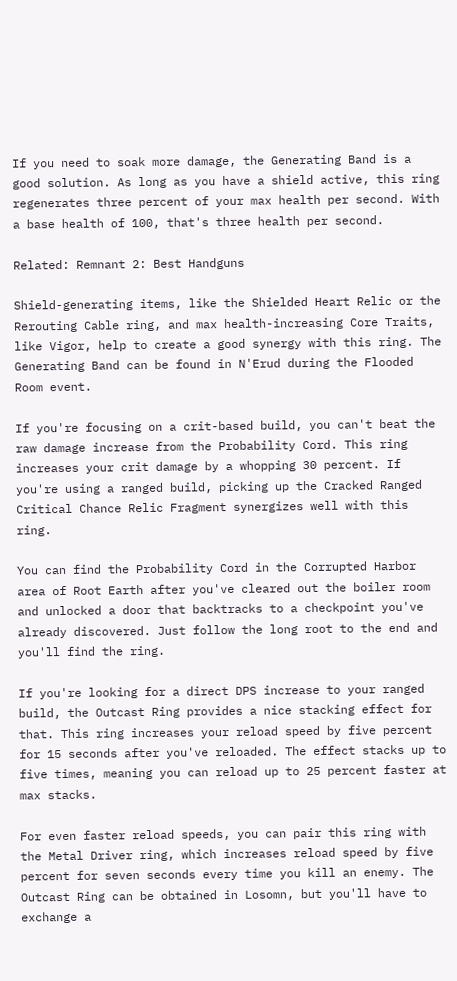If you need to soak more damage, the Generating Band is a good solution. As long as you have a shield active, this ring regenerates three percent of your max health per second. With a base health of 100, that's three health per second.

Related: Remnant 2: Best Handguns

Shield-generating items, like the Shielded Heart Relic or the Rerouting Cable ring, and max health-increasing Core Traits, like Vigor, help to create a good synergy with this ring. The Generating Band can be found in N'Erud during the Flooded Room event.

If you're focusing on a crit-based build, you can't beat the raw damage increase from the Probability Cord. This ring increases your crit damage by a whopping 30 percent. If you're using a ranged build, picking up the Cracked Ranged Critical Chance Relic Fragment synergizes well with this ring.

You can find the Probability Cord in the Corrupted Harbor area of Root Earth after you've cleared out the boiler room and unlocked a door that backtracks to a checkpoint you've already discovered. Just follow the long root to the end and you'll find the ring.

If you're looking for a direct DPS increase to your ranged build, the Outcast Ring provides a nice stacking effect for that. This ring increases your reload speed by five percent for 15 seconds after you've reloaded. The effect stacks up to five times, meaning you can reload up to 25 percent faster at max stacks.

For even faster reload speeds, you can pair this ring with the Metal Driver ring, which increases reload speed by five percent for seven seconds every time you kill an enemy. The Outcast Ring can be obtained in Losomn, but you'll have to exchange a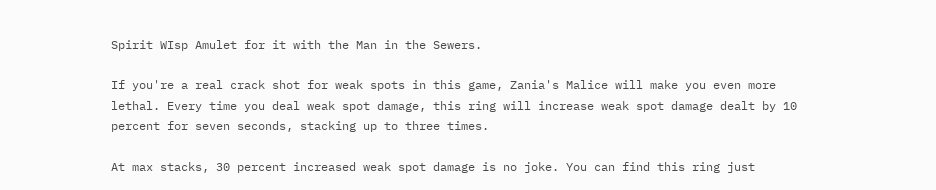Spirit WIsp Amulet for it with the Man in the Sewers.

If you're a real crack shot for weak spots in this game, Zania's Malice will make you even more lethal. Every time you deal weak spot damage, this ring will increase weak spot damage dealt by 10 percent for seven seconds, stacking up to three times.

At max stacks, 30 percent increased weak spot damage is no joke. You can find this ring just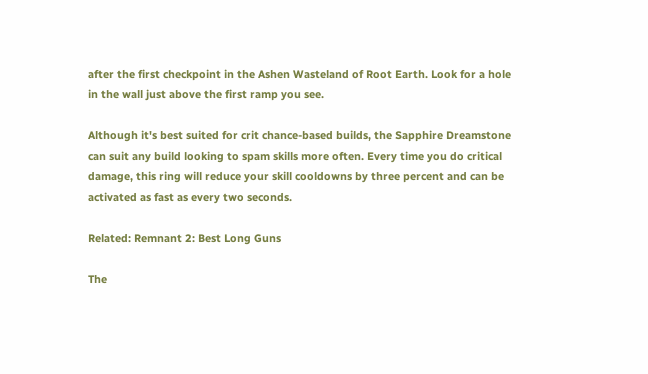after the first checkpoint in the Ashen Wasteland of Root Earth. Look for a hole in the wall just above the first ramp you see.

Although it's best suited for crit chance-based builds, the Sapphire Dreamstone can suit any build looking to spam skills more often. Every time you do critical damage, this ring will reduce your skill cooldowns by three percent and can be activated as fast as every two seconds.

Related: Remnant 2: Best Long Guns

The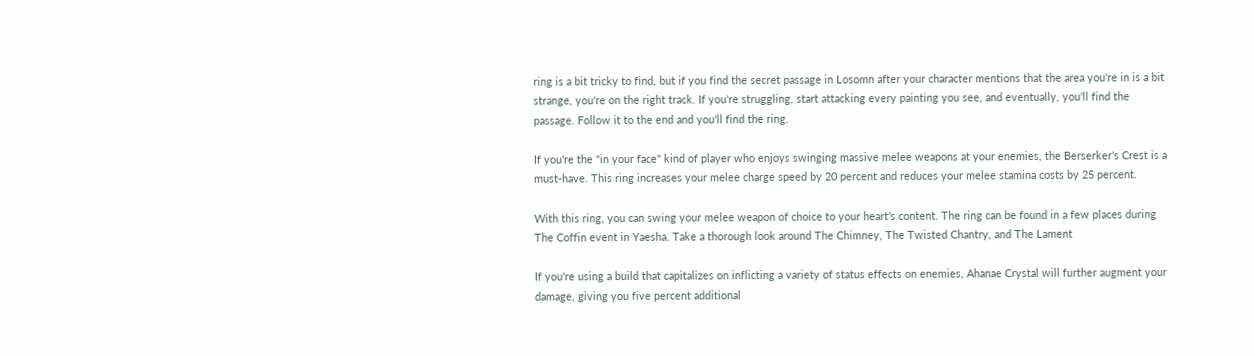ring is a bit tricky to find, but if you find the secret passage in Losomn after your character mentions that the area you're in is a bit strange, you're on the right track. If you're struggling, start attacking every painting you see, and eventually, you'll find the passage. Follow it to the end and you'll find the ring.

If you're the "in your face" kind of player who enjoys swinging massive melee weapons at your enemies, the Berserker's Crest is a must-have. This ring increases your melee charge speed by 20 percent and reduces your melee stamina costs by 25 percent.

With this ring, you can swing your melee weapon of choice to your heart's content. The ring can be found in a few places during The Coffin event in Yaesha. Take a thorough look around The Chimney, The Twisted Chantry, and The Lament

If you're using a build that capitalizes on inflicting a variety of status effects on enemies, Ahanae Crystal will further augment your damage, giving you five percent additional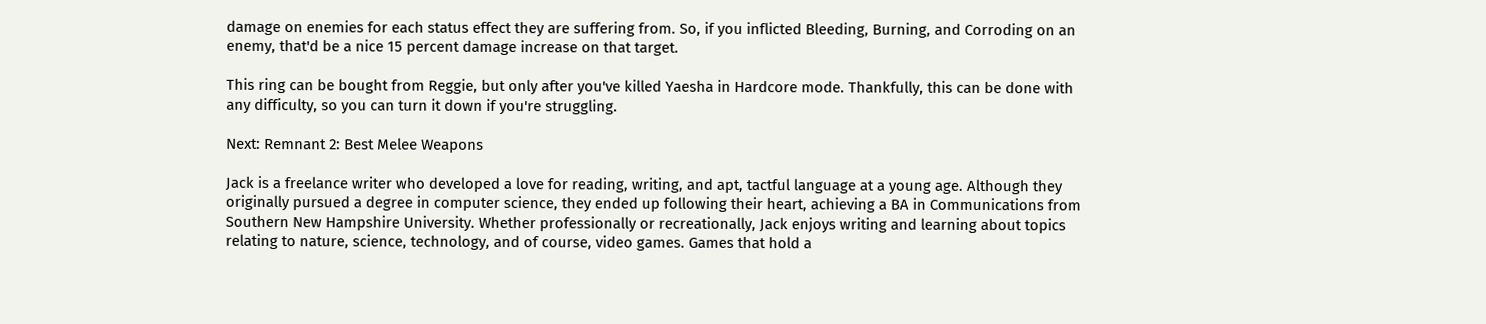damage on enemies for each status effect they are suffering from. So, if you inflicted Bleeding, Burning, and Corroding on an enemy, that'd be a nice 15 percent damage increase on that target.

This ring can be bought from Reggie, but only after you've killed Yaesha in Hardcore mode. Thankfully, this can be done with any difficulty, so you can turn it down if you're struggling.

Next: Remnant 2: Best Melee Weapons

Jack is a freelance writer who developed a love for reading, writing, and apt, tactful language at a young age. Although they originally pursued a degree in computer science, they ended up following their heart, achieving a BA in Communications from Southern New Hampshire University. Whether professionally or recreationally, Jack enjoys writing and learning about topics relating to nature, science, technology, and of course, video games. Games that hold a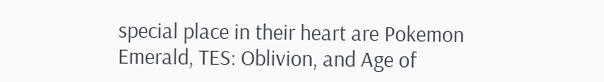special place in their heart are Pokemon Emerald, TES: Oblivion, and Age of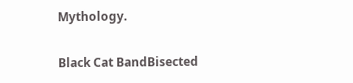Mythology.

Black Cat BandBisected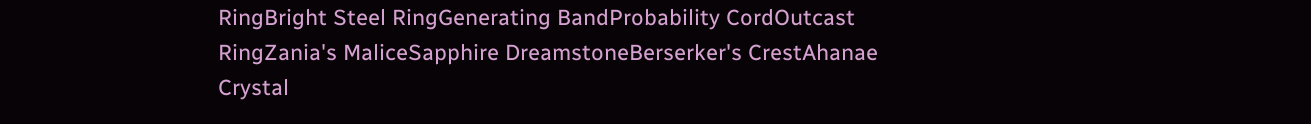RingBright Steel RingGenerating BandProbability CordOutcast RingZania's MaliceSapphire DreamstoneBerserker's CrestAhanae Crystal